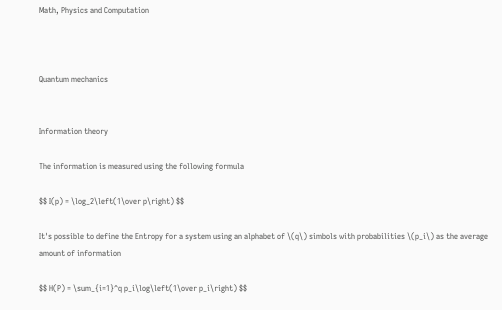Math, Physics and Computation



Quantum mechanics


Information theory

The information is measured using the following formula

$$ I(p) = \log_2\left(1\over p\right) $$

It's possible to define the Entropy for a system using an alphabet of \(q\) simbols with probabilities \(p_i\) as the average amount of information

$$ H(P) = \sum_{i=1}^q p_i\log\left(1\over p_i\right) $$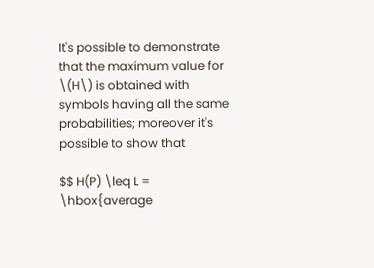It's possible to demonstrate that the maximum value for \(H\) is obtained with symbols having all the same probabilities; moreover it's possible to show that

$$ H(P) \leq L = \hbox{average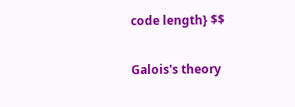code length} $$

Galois's theory